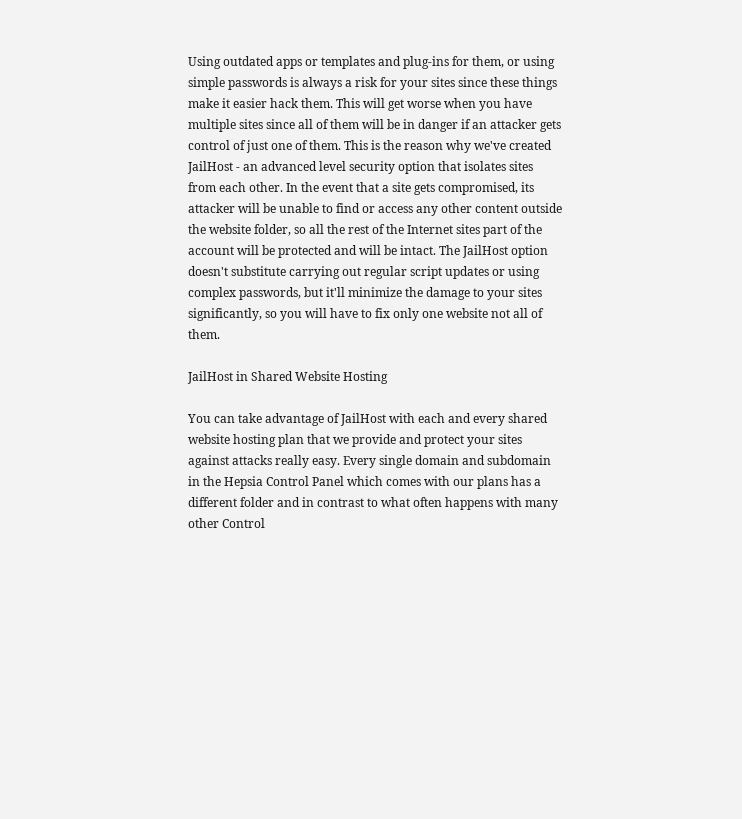Using outdated apps or templates and plug-ins for them, or using simple passwords is always a risk for your sites since these things make it easier hack them. This will get worse when you have multiple sites since all of them will be in danger if an attacker gets control of just one of them. This is the reason why we've created JailHost - an advanced level security option that isolates sites from each other. In the event that a site gets compromised, its attacker will be unable to find or access any other content outside the website folder, so all the rest of the Internet sites part of the account will be protected and will be intact. The JailHost option doesn't substitute carrying out regular script updates or using complex passwords, but it'll minimize the damage to your sites significantly, so you will have to fix only one website not all of them.

JailHost in Shared Website Hosting

You can take advantage of JailHost with each and every shared website hosting plan that we provide and protect your sites against attacks really easy. Every single domain and subdomain in the Hepsia Control Panel which comes with our plans has a different folder and in contrast to what often happens with many other Control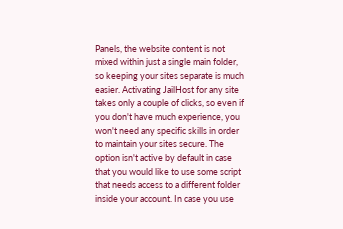Panels, the website content is not mixed within just a single main folder, so keeping your sites separate is much easier. Activating JailHost for any site takes only a couple of clicks, so even if you don't have much experience, you won't need any specific skills in order to maintain your sites secure. The option isn't active by default in case that you would like to use some script that needs access to a different folder inside your account. In case you use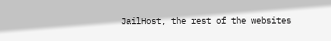JailHost, the rest of the websites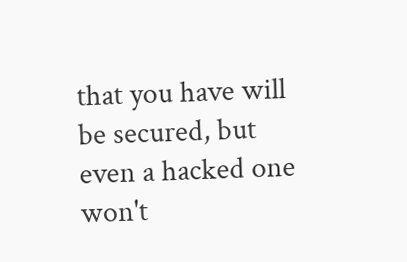that you have will be secured, but even a hacked one won't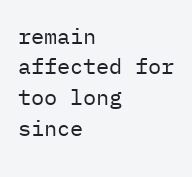remain affected for too long since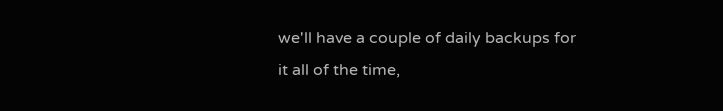we'll have a couple of daily backups for it all of the time,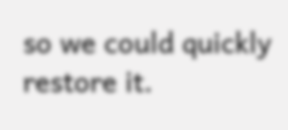so we could quickly restore it.